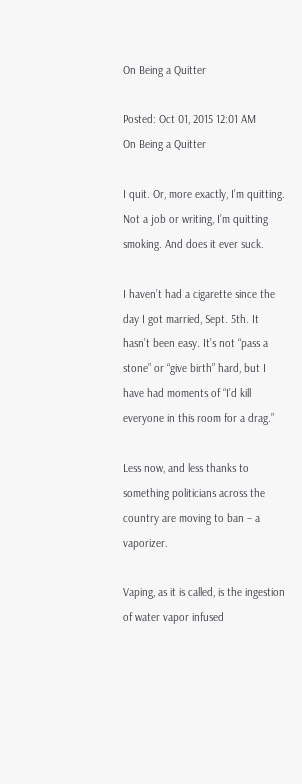On Being a Quitter

Posted: Oct 01, 2015 12:01 AM
On Being a Quitter

I quit. Or, more exactly, I’m quitting. Not a job or writing, I’m quitting smoking. And does it ever suck.

I haven’t had a cigarette since the day I got married, Sept. 5th. It hasn’t been easy. It’s not “pass a stone” or “give birth” hard, but I have had moments of “I’d kill everyone in this room for a drag.”

Less now, and less thanks to something politicians across the country are moving to ban – a vaporizer.

Vaping, as it is called, is the ingestion of water vapor infused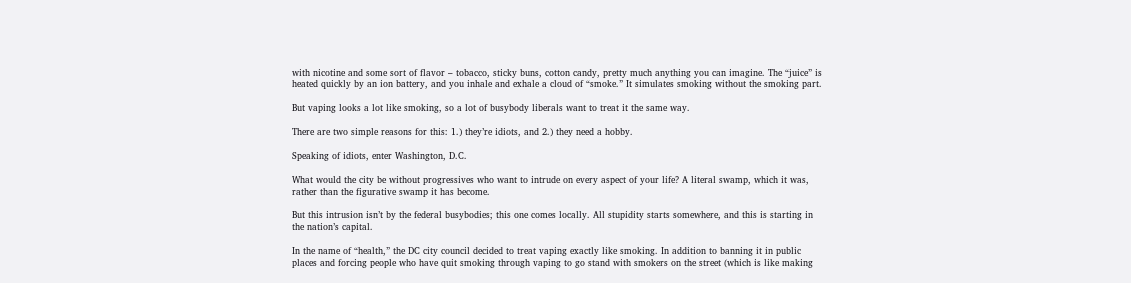with nicotine and some sort of flavor – tobacco, sticky buns, cotton candy, pretty much anything you can imagine. The “juice” is heated quickly by an ion battery, and you inhale and exhale a cloud of “smoke.” It simulates smoking without the smoking part.

But vaping looks a lot like smoking, so a lot of busybody liberals want to treat it the same way.

There are two simple reasons for this: 1.) they’re idiots, and 2.) they need a hobby.

Speaking of idiots, enter Washington, D.C.

What would the city be without progressives who want to intrude on every aspect of your life? A literal swamp, which it was, rather than the figurative swamp it has become.

But this intrusion isn’t by the federal busybodies; this one comes locally. All stupidity starts somewhere, and this is starting in the nation’s capital.

In the name of “health,” the DC city council decided to treat vaping exactly like smoking. In addition to banning it in public places and forcing people who have quit smoking through vaping to go stand with smokers on the street (which is like making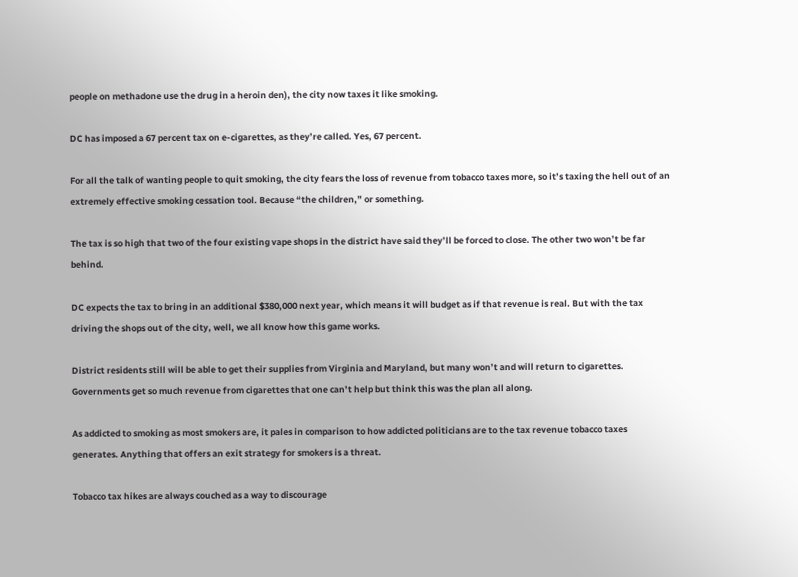people on methadone use the drug in a heroin den), the city now taxes it like smoking.

DC has imposed a 67 percent tax on e-cigarettes, as they’re called. Yes, 67 percent.

For all the talk of wanting people to quit smoking, the city fears the loss of revenue from tobacco taxes more, so it’s taxing the hell out of an extremely effective smoking cessation tool. Because “the children,” or something.

The tax is so high that two of the four existing vape shops in the district have said they’ll be forced to close. The other two won’t be far behind.

DC expects the tax to bring in an additional $380,000 next year, which means it will budget as if that revenue is real. But with the tax driving the shops out of the city, well, we all know how this game works.

District residents still will be able to get their supplies from Virginia and Maryland, but many won’t and will return to cigarettes. Governments get so much revenue from cigarettes that one can’t help but think this was the plan all along.

As addicted to smoking as most smokers are, it pales in comparison to how addicted politicians are to the tax revenue tobacco taxes generates. Anything that offers an exit strategy for smokers is a threat.

Tobacco tax hikes are always couched as a way to discourage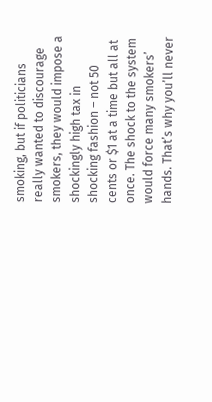smoking, but if politicians really wanted to discourage smokers, they would impose a shockingly high tax in shocking fashion – not 50 cents or $1 at a time but all at once. The shock to the system would force many smokers’ hands. That’s why you’ll never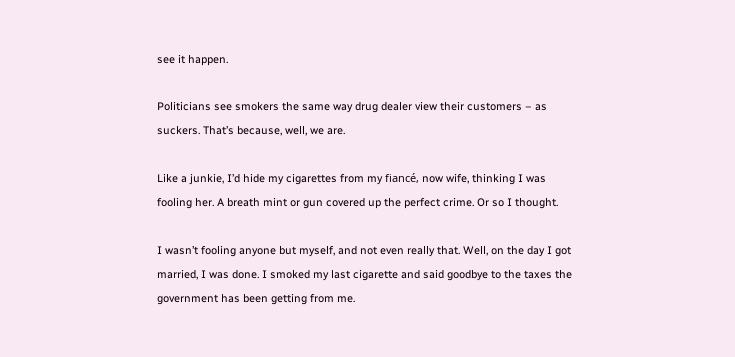see it happen.

Politicians see smokers the same way drug dealer view their customers – as suckers. That’s because, well, we are.

Like a junkie, I’d hide my cigarettes from my fiancé, now wife, thinking I was fooling her. A breath mint or gun covered up the perfect crime. Or so I thought.

I wasn’t fooling anyone but myself, and not even really that. Well, on the day I got married, I was done. I smoked my last cigarette and said goodbye to the taxes the government has been getting from me.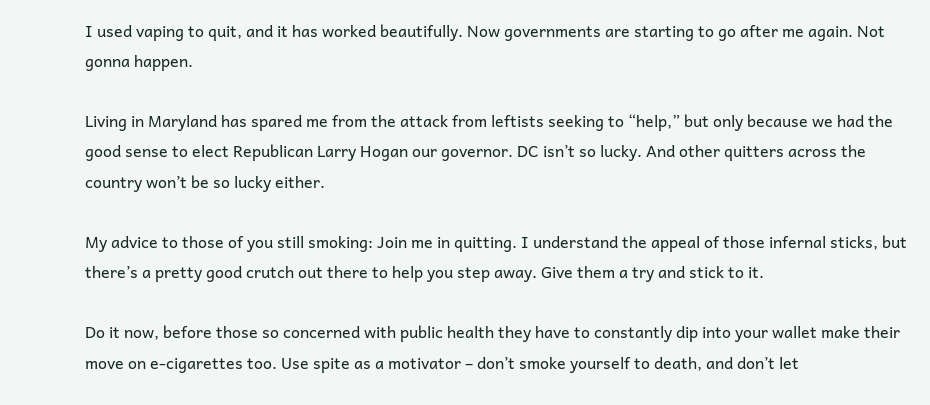I used vaping to quit, and it has worked beautifully. Now governments are starting to go after me again. Not gonna happen.

Living in Maryland has spared me from the attack from leftists seeking to “help,” but only because we had the good sense to elect Republican Larry Hogan our governor. DC isn’t so lucky. And other quitters across the country won’t be so lucky either.

My advice to those of you still smoking: Join me in quitting. I understand the appeal of those infernal sticks, but there’s a pretty good crutch out there to help you step away. Give them a try and stick to it.

Do it now, before those so concerned with public health they have to constantly dip into your wallet make their move on e-cigarettes too. Use spite as a motivator – don’t smoke yourself to death, and don’t let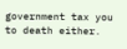government tax you to death either.